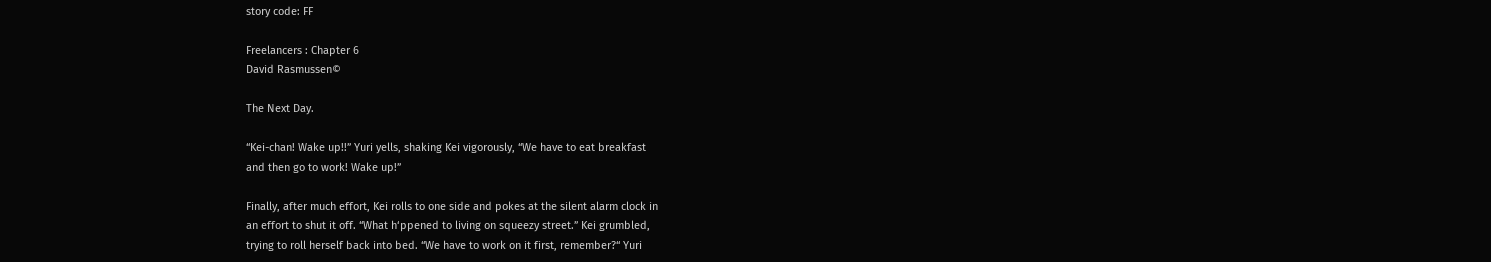story code: FF

Freelancers : Chapter 6
David Rasmussen©

The Next Day.

“Kei-chan! Wake up!!” Yuri yells, shaking Kei vigorously, “We have to eat breakfast
and then go to work! Wake up!”

Finally, after much effort, Kei rolls to one side and pokes at the silent alarm clock in
an effort to shut it off. “What h‘ppened to living on squeezy street.” Kei grumbled,
trying to roll herself back into bed. “We have to work on it first, remember?“ Yuri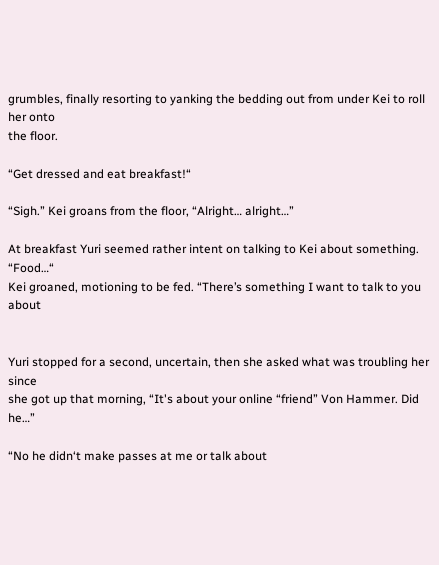grumbles, finally resorting to yanking the bedding out from under Kei to roll her onto
the floor.

“Get dressed and eat breakfast!“

“Sigh.” Kei groans from the floor, “Alright… alright…”

At breakfast Yuri seemed rather intent on talking to Kei about something. “Food…“
Kei groaned, motioning to be fed. “There’s something I want to talk to you about


Yuri stopped for a second, uncertain, then she asked what was troubling her since
she got up that morning, “It's about your online “friend” Von Hammer. Did he…”

“No he didn‘t make passes at me or talk about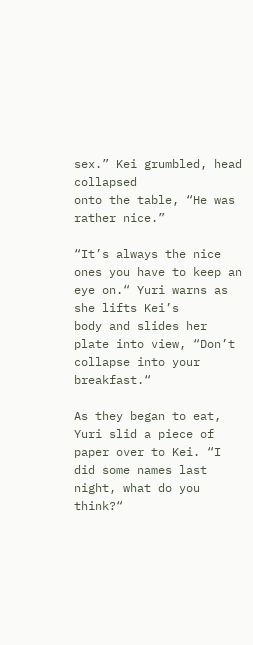sex.” Kei grumbled, head collapsed
onto the table, “He was rather nice.”

“It’s always the nice ones you have to keep an eye on.“ Yuri warns as she lifts Kei’s
body and slides her plate into view, “Don’t collapse into your breakfast.“

As they began to eat, Yuri slid a piece of paper over to Kei. “I did some names last
night, what do you think?“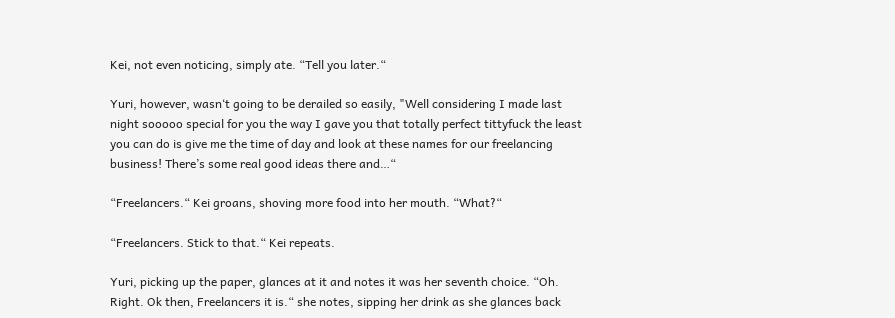Kei, not even noticing, simply ate. “Tell you later.“

Yuri, however, wasn‘t going to be derailed so easily, "Well considering I made last
night sooooo special for you the way I gave you that totally perfect tittyfuck the least
you can do is give me the time of day and look at these names for our freelancing
business! There’s some real good ideas there and…“

“Freelancers.“ Kei groans, shoving more food into her mouth. “What?“

“Freelancers. Stick to that.“ Kei repeats.

Yuri, picking up the paper, glances at it and notes it was her seventh choice. “Oh.
Right. Ok then, Freelancers it is.“ she notes, sipping her drink as she glances back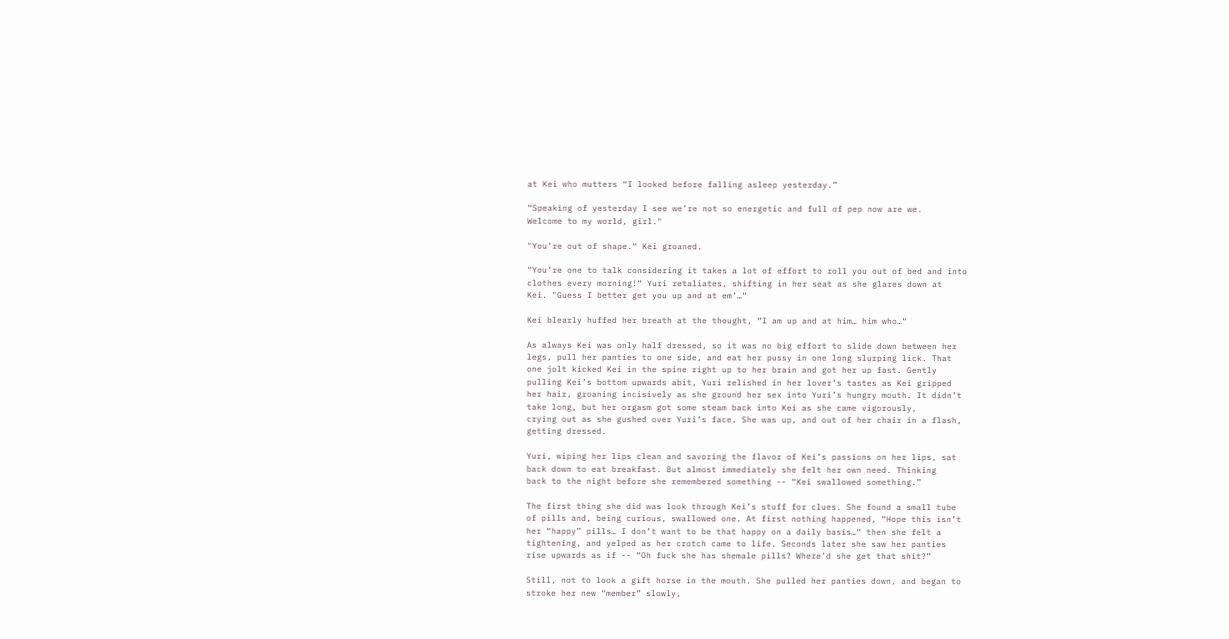at Kei who mutters “I looked before falling asleep yesterday.”

“Speaking of yesterday I see we’re not so energetic and full of pep now are we.
Welcome to my world, girl."

"You’re out of shape.“ Kei groaned.

“You’re one to talk considering it takes a lot of effort to roll you out of bed and into
clothes every morning!“ Yuri retaliates, shifting in her seat as she glares down at
Kei. "Guess I better get you up and at em’…“

Kei blearly huffed her breath at the thought, “I am up and at him… him who…“

As always Kei was only half dressed, so it was no big effort to slide down between her
legs, pull her panties to one side, and eat her pussy in one long slurping lick. That
one jolt kicked Kei in the spine right up to her brain and got her up fast. Gently
pulling Kei’s bottom upwards abit, Yuri relished in her lover’s tastes as Kei gripped
her hair, groaning incisively as she ground her sex into Yuri’s hungry mouth. It didn’t
take long, but her orgasm got some steam back into Kei as she came vigorously,
crying out as she gushed over Yuri’s face. She was up, and out of her chair in a flash,
getting dressed.

Yuri, wiping her lips clean and savoring the flavor of Kei’s passions on her lips, sat
back down to eat breakfast. But almost immediately she felt her own need. Thinking
back to the night before she remembered something -- “Kei swallowed something.”

The first thing she did was look through Kei’s stuff for clues. She found a small tube
of pills and, being curious, swallowed one. At first nothing happened, “Hope this isn’t
her “happy” pills… I don’t want to be that happy on a daily basis…“ then she felt a
tightening, and yelped as her crotch came to life. Seconds later she saw her panties
rise upwards as if -- “Oh fuck she has shemale pills? Where’d she get that shit?”

Still, not to look a gift horse in the mouth. She pulled her panties down, and began to
stroke her new “member” slowly,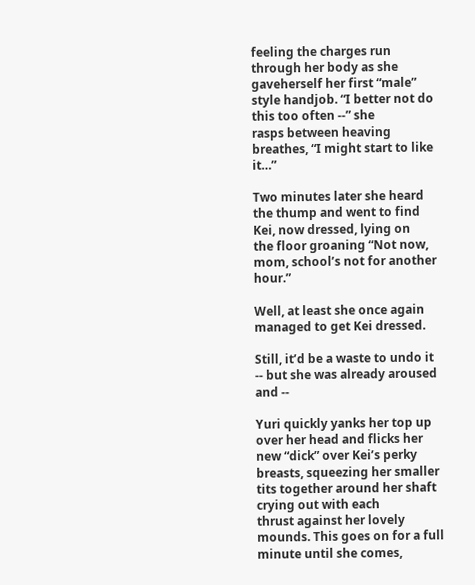feeling the charges run through her body as she
gaveherself her first “male” style handjob. “I better not do this too often --” she
rasps between heaving breathes, “I might start to like it…”

Two minutes later she heard the thump and went to find Kei, now dressed, lying on
the floor groaning “Not now, mom, school’s not for another hour.”

Well, at least she once again managed to get Kei dressed.

Still, it’d be a waste to undo it -- but she was already aroused and --

Yuri quickly yanks her top up over her head and flicks her new “dick” over Kei’s perky
breasts, squeezing her smaller tits together around her shaft crying out with each
thrust against her lovely mounds. This goes on for a full minute until she comes,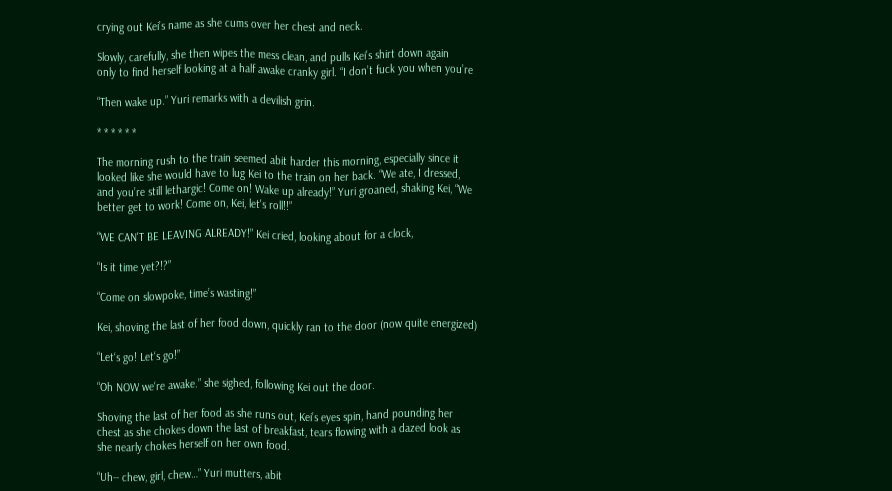crying out Kei’s name as she cums over her chest and neck.

Slowly, carefully, she then wipes the mess clean, and pulls Kei’s shirt down again
only to find herself looking at a half awake cranky girl. “I don’t fuck you when you’re

“Then wake up.” Yuri remarks with a devilish grin.

* * * * * *

The morning rush to the train seemed abit harder this morning, especially since it
looked like she would have to lug Kei to the train on her back. “We ate, I dressed,
and you’re still lethargic! Come on! Wake up already!” Yuri groaned, shaking Kei, “We
better get to work! Come on, Kei, let's roll!!”

“WE CAN'T BE LEAVING ALREADY!” Kei cried, looking about for a clock,

“Is it time yet?!?”

“Come on slowpoke, time’s wasting!”

Kei, shoving the last of her food down, quickly ran to the door (now quite energized)

“Let‘s go! Let‘s go!”

“Oh NOW we‘re awake.” she sighed, following Kei out the door.

Shoving the last of her food as she runs out, Kei’s eyes spin, hand pounding her
chest as she chokes down the last of breakfast, tears flowing with a dazed look as
she nearly chokes herself on her own food.

“Uh-- chew, girl, chew…” Yuri mutters, abit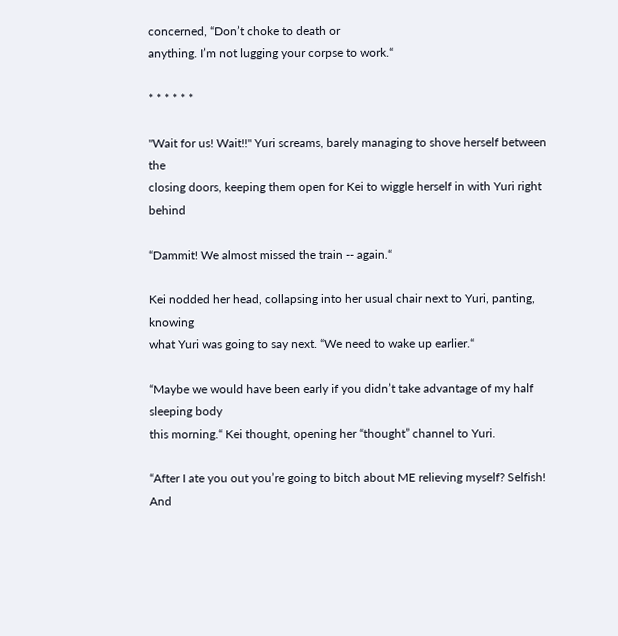concerned, “Don’t choke to death or
anything. I’m not lugging your corpse to work.“

* * * * * *

"Wait for us! Wait!!" Yuri screams, barely managing to shove herself between the
closing doors, keeping them open for Kei to wiggle herself in with Yuri right behind

“Dammit! We almost missed the train -- again.“

Kei nodded her head, collapsing into her usual chair next to Yuri, panting, knowing
what Yuri was going to say next. “We need to wake up earlier.“

“Maybe we would have been early if you didn’t take advantage of my half sleeping body
this morning.“ Kei thought, opening her “thought” channel to Yuri.

“After I ate you out you’re going to bitch about ME relieving myself? Selfish! And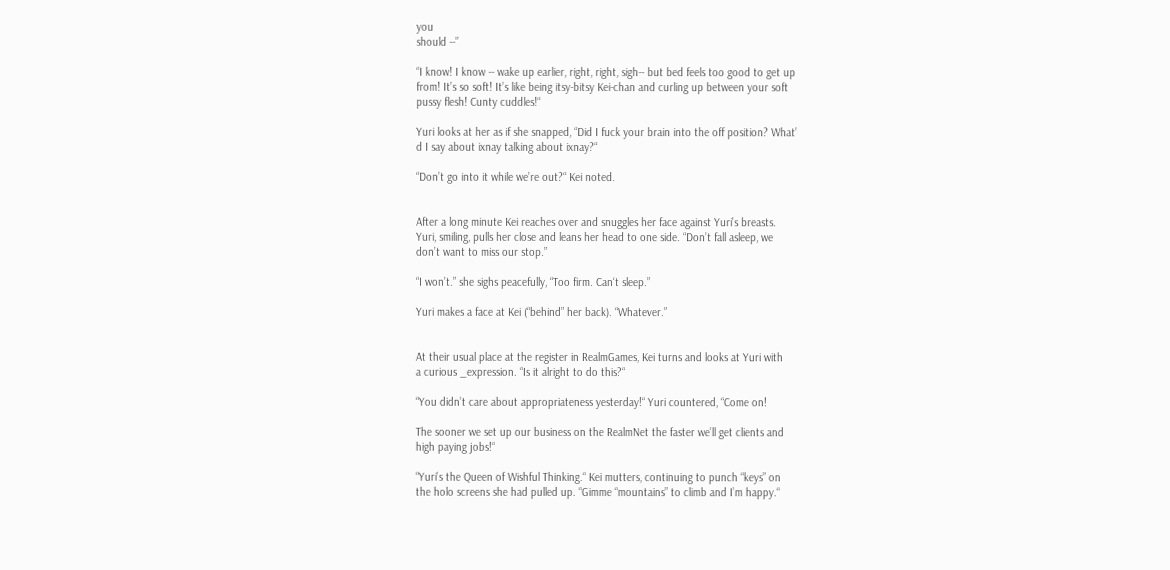you
should --”

“I know! I know -- wake up earlier, right, right, sigh-- but bed feels too good to get up
from! It’s so soft! It’s like being itsy-bitsy Kei-chan and curling up between your soft
pussy flesh! Cunty cuddles!“

Yuri looks at her as if she snapped, “Did I fuck your brain into the off position? What’
d I say about ixnay talking about ixnay?“

“Don’t go into it while we’re out?“ Kei noted.


After a long minute Kei reaches over and snuggles her face against Yuri’s breasts.
Yuri, smiling, pulls her close and leans her head to one side. “Don’t fall asleep, we
don’t want to miss our stop.”

“I won’t.” she sighs peacefully, “Too firm. Can‘t sleep.”

Yuri makes a face at Kei (“behind” her back). “Whatever.”


At their usual place at the register in RealmGames, Kei turns and looks at Yuri with
a curious _expression. “Is it alright to do this?“

“You didn’t care about appropriateness yesterday!“ Yuri countered, “Come on!

The sooner we set up our business on the RealmNet the faster we’ll get clients and
high paying jobs!“

“Yuri’s the Queen of Wishful Thinking.“ Kei mutters, continuing to punch “keys” on
the holo screens she had pulled up. “Gimme “mountains” to climb and I’m happy.“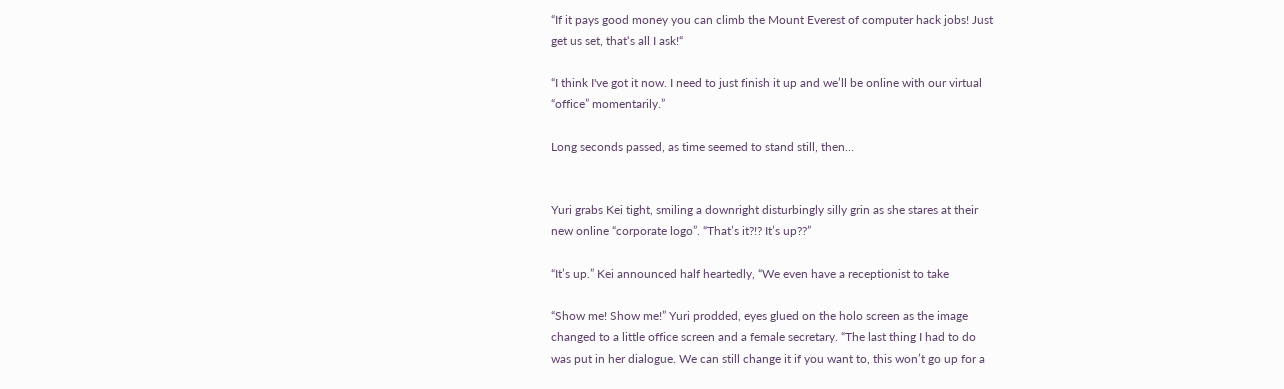“If it pays good money you can climb the Mount Everest of computer hack jobs! Just
get us set, that‘s all I ask!“

“I think I've got it now. I need to just finish it up and we’ll be online with our virtual
“office” momentarily.”

Long seconds passed, as time seemed to stand still, then…


Yuri grabs Kei tight, smiling a downright disturbingly silly grin as she stares at their
new online “corporate logo”. “That’s it?!? It’s up??”

“It’s up.” Kei announced half heartedly, “We even have a receptionist to take

“Show me! Show me!” Yuri prodded, eyes glued on the holo screen as the image
changed to a little office screen and a female secretary. “The last thing I had to do
was put in her dialogue. We can still change it if you want to, this won’t go up for a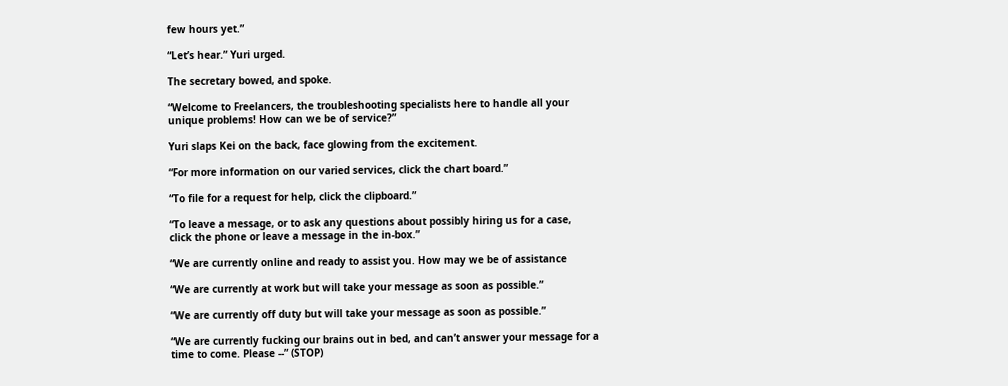few hours yet.”

“Let’s hear.” Yuri urged.

The secretary bowed, and spoke.

“Welcome to Freelancers, the troubleshooting specialists here to handle all your
unique problems! How can we be of service?”

Yuri slaps Kei on the back, face glowing from the excitement.

“For more information on our varied services, click the chart board.”

“To file for a request for help, click the clipboard.”

“To leave a message, or to ask any questions about possibly hiring us for a case,
click the phone or leave a message in the in-box.”

“We are currently online and ready to assist you. How may we be of assistance

“We are currently at work but will take your message as soon as possible.”

“We are currently off duty but will take your message as soon as possible.”

“We are currently fucking our brains out in bed, and can’t answer your message for a
time to come. Please --” (STOP)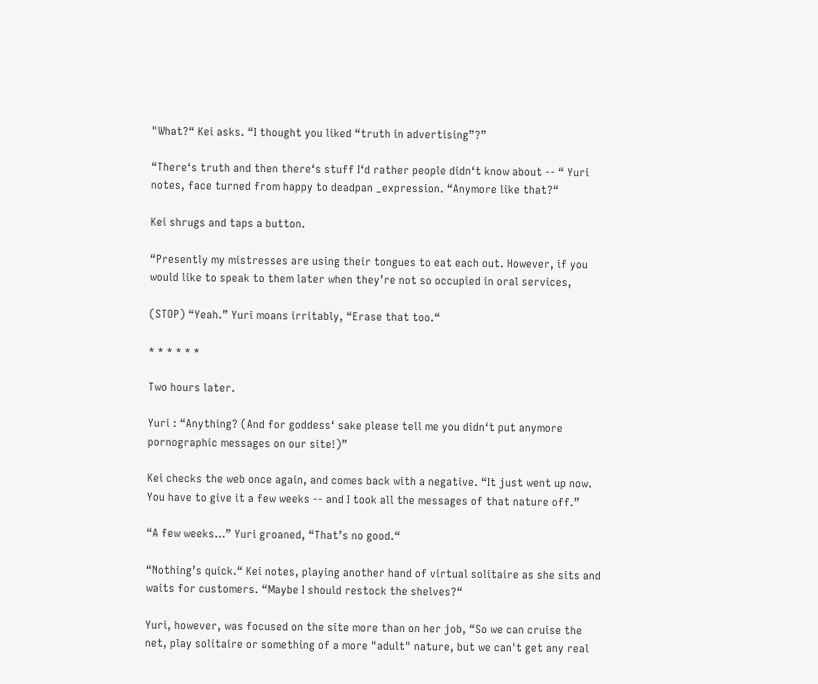"What?“ Kei asks. “I thought you liked “truth in advertising”?”

“There‘s truth and then there‘s stuff I‘d rather people didn‘t know about -- “ Yuri
notes, face turned from happy to deadpan _expression. “Anymore like that?“

Kei shrugs and taps a button.

“Presently my mistresses are using their tongues to eat each out. However, if you
would like to speak to them later when they’re not so occupied in oral services,

(STOP) “Yeah.” Yuri moans irritably, “Erase that too.“

* * * * * *

Two hours later.

Yuri : “Anything? (And for goddess‘ sake please tell me you didn‘t put anymore
pornographic messages on our site!)”

Kei checks the web once again, and comes back with a negative. “It just went up now.
You have to give it a few weeks -- and I took all the messages of that nature off.”

“A few weeks…” Yuri groaned, “That’s no good.“

“Nothing’s quick.“ Kei notes, playing another hand of virtual solitaire as she sits and
waits for customers. “Maybe I should restock the shelves?“

Yuri, however, was focused on the site more than on her job, “So we can cruise the
net, play solitaire or something of a more "adult" nature, but we can't get any real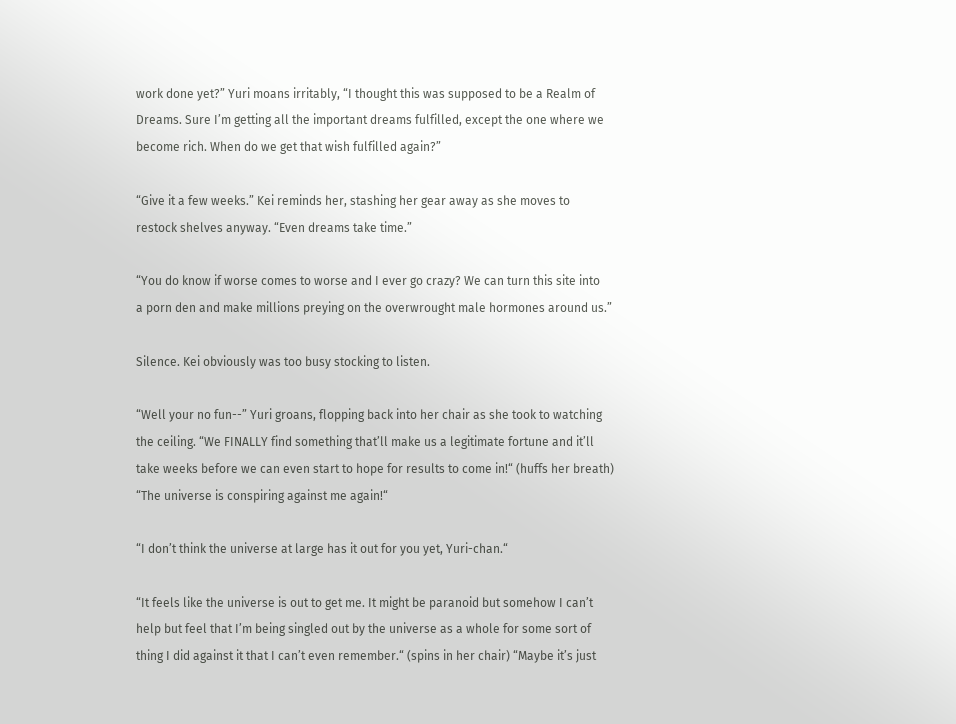work done yet?” Yuri moans irritably, “I thought this was supposed to be a Realm of
Dreams. Sure I’m getting all the important dreams fulfilled, except the one where we
become rich. When do we get that wish fulfilled again?”

“Give it a few weeks.” Kei reminds her, stashing her gear away as she moves to
restock shelves anyway. “Even dreams take time.”

“You do know if worse comes to worse and I ever go crazy? We can turn this site into
a porn den and make millions preying on the overwrought male hormones around us.”

Silence. Kei obviously was too busy stocking to listen.

“Well your no fun--” Yuri groans, flopping back into her chair as she took to watching
the ceiling. “We FINALLY find something that’ll make us a legitimate fortune and it’ll
take weeks before we can even start to hope for results to come in!“ (huffs her breath)
“The universe is conspiring against me again!“

“I don’t think the universe at large has it out for you yet, Yuri-chan.“

“It feels like the universe is out to get me. It might be paranoid but somehow I can’t
help but feel that I’m being singled out by the universe as a whole for some sort of
thing I did against it that I can’t even remember.“ (spins in her chair) “Maybe it’s just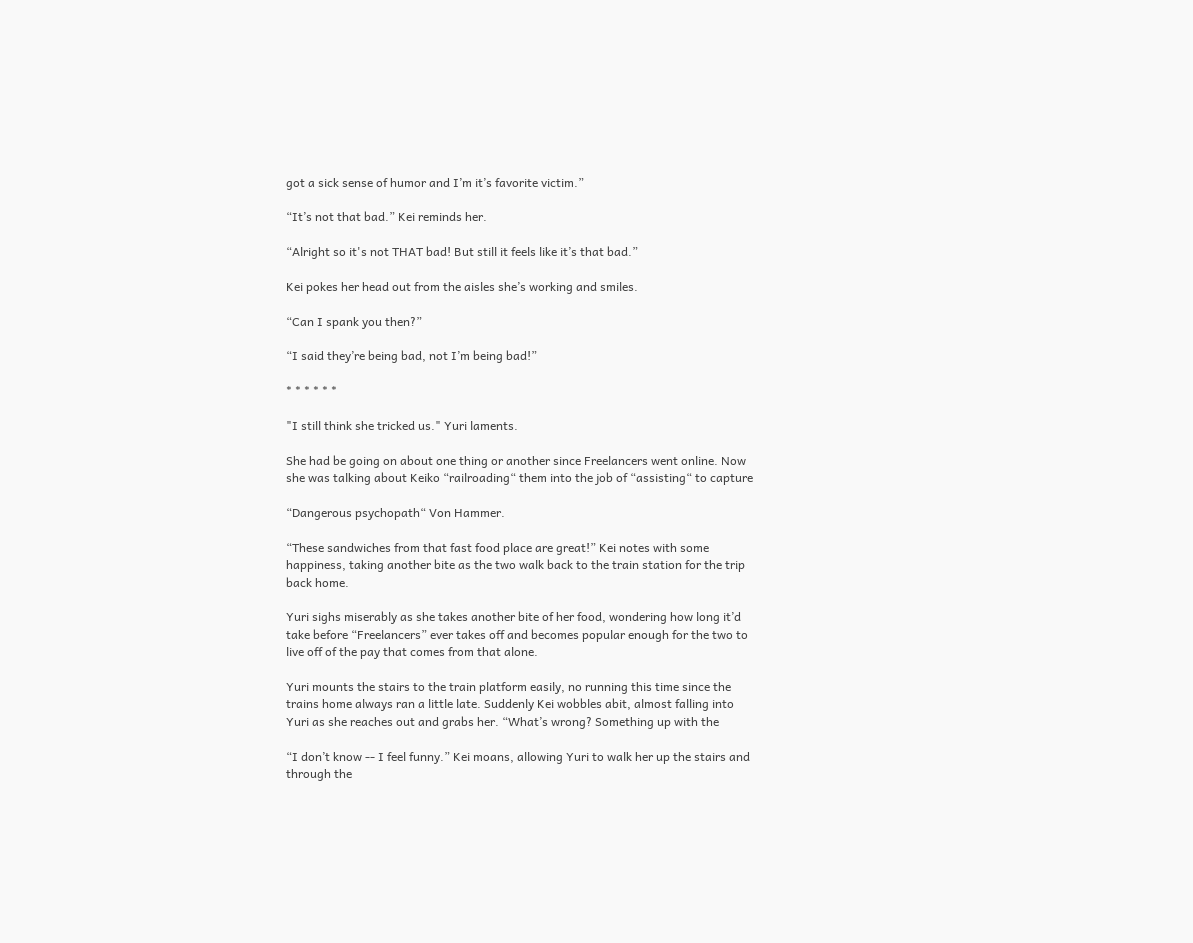got a sick sense of humor and I’m it’s favorite victim.”

“It’s not that bad.” Kei reminds her.

“Alright so it's not THAT bad! But still it feels like it’s that bad.”

Kei pokes her head out from the aisles she’s working and smiles.

“Can I spank you then?”

“I said they’re being bad, not I’m being bad!”

* * * * * *

"I still think she tricked us." Yuri laments.

She had be going on about one thing or another since Freelancers went online. Now
she was talking about Keiko “railroading“ them into the job of “assisting“ to capture

“Dangerous psychopath“ Von Hammer.

“These sandwiches from that fast food place are great!” Kei notes with some
happiness, taking another bite as the two walk back to the train station for the trip
back home.

Yuri sighs miserably as she takes another bite of her food, wondering how long it’d
take before “Freelancers” ever takes off and becomes popular enough for the two to
live off of the pay that comes from that alone.

Yuri mounts the stairs to the train platform easily, no running this time since the
trains home always ran a little late. Suddenly Kei wobbles abit, almost falling into
Yuri as she reaches out and grabs her. “What’s wrong? Something up with the

“I don’t know -- I feel funny.” Kei moans, allowing Yuri to walk her up the stairs and
through the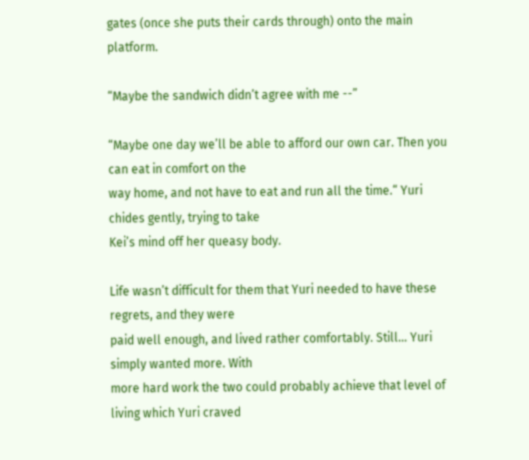gates (once she puts their cards through) onto the main platform.

“Maybe the sandwich didn’t agree with me --”

“Maybe one day we’ll be able to afford our own car. Then you can eat in comfort on the
way home, and not have to eat and run all the time.“ Yuri chides gently, trying to take
Kei’s mind off her queasy body.

Life wasn’t difficult for them that Yuri needed to have these regrets, and they were
paid well enough, and lived rather comfortably. Still… Yuri simply wanted more. With
more hard work the two could probably achieve that level of living which Yuri craved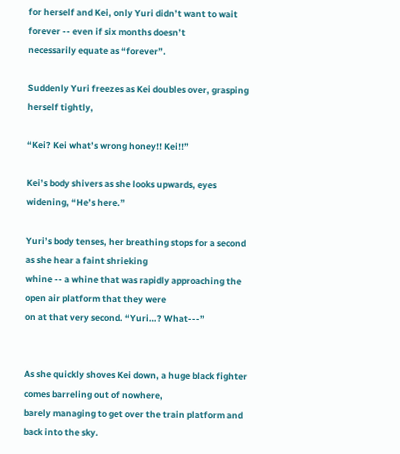for herself and Kei, only Yuri didn’t want to wait forever -- even if six months doesn’t
necessarily equate as “forever”.

Suddenly Yuri freezes as Kei doubles over, grasping herself tightly,

“Kei? Kei what’s wrong honey!! Kei!!”

Kei’s body shivers as she looks upwards, eyes widening, “He’s here.”

Yuri’s body tenses, her breathing stops for a second as she hear a faint shrieking
whine -- a whine that was rapidly approaching the open air platform that they were
on at that very second. “Yuri…? What---”


As she quickly shoves Kei down, a huge black fighter comes barreling out of nowhere,
barely managing to get over the train platform and back into the sky.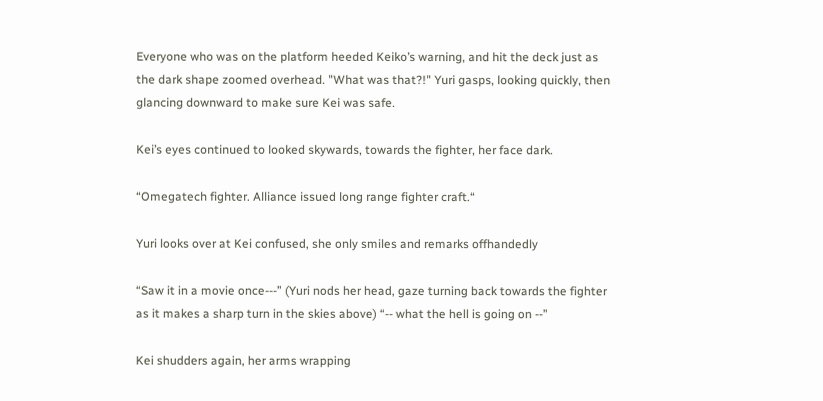Everyone who was on the platform heeded Keiko’s warning, and hit the deck just as
the dark shape zoomed overhead. "What was that?!" Yuri gasps, looking quickly, then
glancing downward to make sure Kei was safe.

Kei’s eyes continued to looked skywards, towards the fighter, her face dark.

“Omegatech fighter. Alliance issued long range fighter craft.“

Yuri looks over at Kei confused, she only smiles and remarks offhandedly

“Saw it in a movie once---” (Yuri nods her head, gaze turning back towards the fighter
as it makes a sharp turn in the skies above) “-- what the hell is going on --”

Kei shudders again, her arms wrapping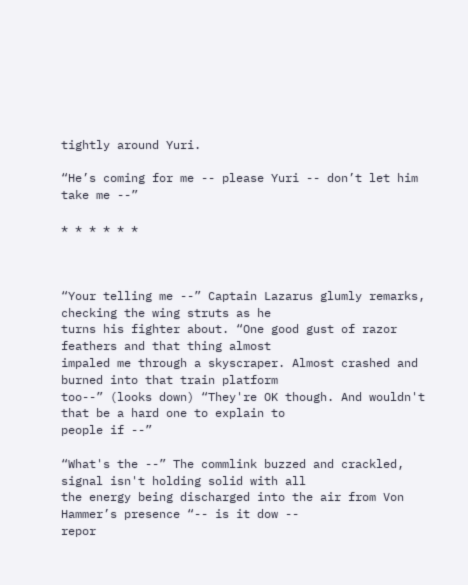tightly around Yuri.

“He’s coming for me -- please Yuri -- don’t let him take me --”

* * * * * *



“Your telling me --” Captain Lazarus glumly remarks, checking the wing struts as he
turns his fighter about. “One good gust of razor feathers and that thing almost
impaled me through a skyscraper. Almost crashed and burned into that train platform
too--” (looks down) “They're OK though. And wouldn't that be a hard one to explain to
people if --”

“What's the --” The commlink buzzed and crackled, signal isn't holding solid with all
the energy being discharged into the air from Von Hammer’s presence “-- is it dow --
repor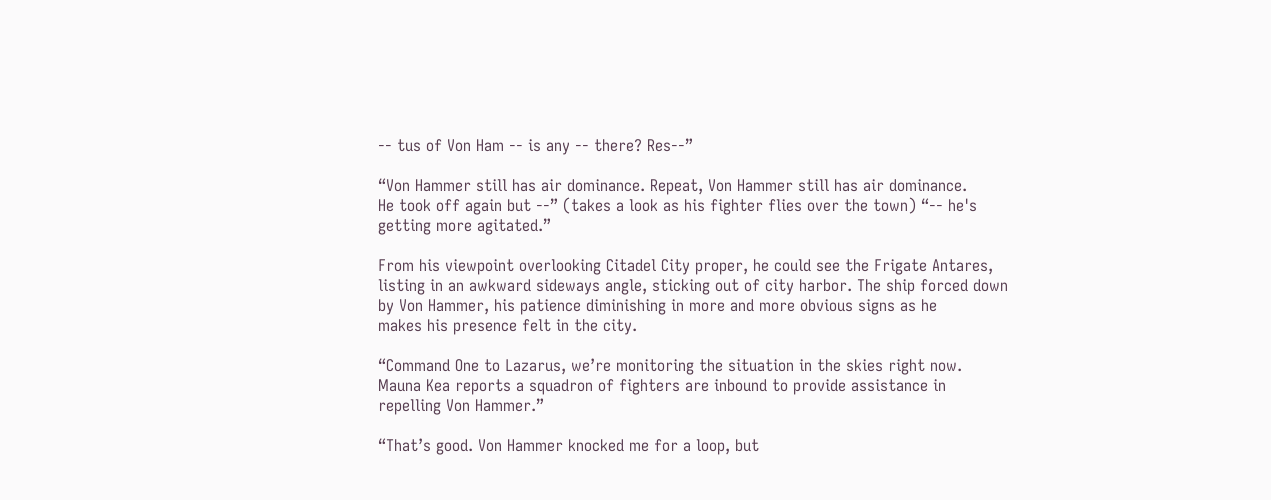-- tus of Von Ham -- is any -- there? Res--”

“Von Hammer still has air dominance. Repeat, Von Hammer still has air dominance.
He took off again but --” (takes a look as his fighter flies over the town) “-- he's
getting more agitated.”

From his viewpoint overlooking Citadel City proper, he could see the Frigate Antares,
listing in an awkward sideways angle, sticking out of city harbor. The ship forced down
by Von Hammer, his patience diminishing in more and more obvious signs as he
makes his presence felt in the city.

“Command One to Lazarus, we’re monitoring the situation in the skies right now.
Mauna Kea reports a squadron of fighters are inbound to provide assistance in
repelling Von Hammer.”

“That’s good. Von Hammer knocked me for a loop, but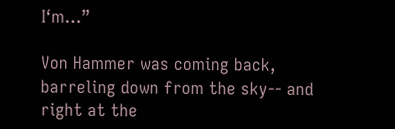I‘m…”

Von Hammer was coming back, barreling down from the sky-- and right at the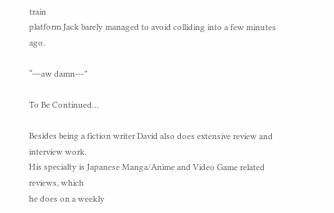train
platform Jack barely managed to avoid colliding into a few minutes ago.

“---aw damn---”

To Be Continued…

Besides being a fiction writer David also does extensive review and interview work.
His specialty is Japanese Manga/Anime and Video Game related reviews, which
he does on a weekly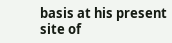basis at his present site of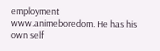employment
www.animeboredom. He has his own self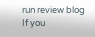run review blog
If you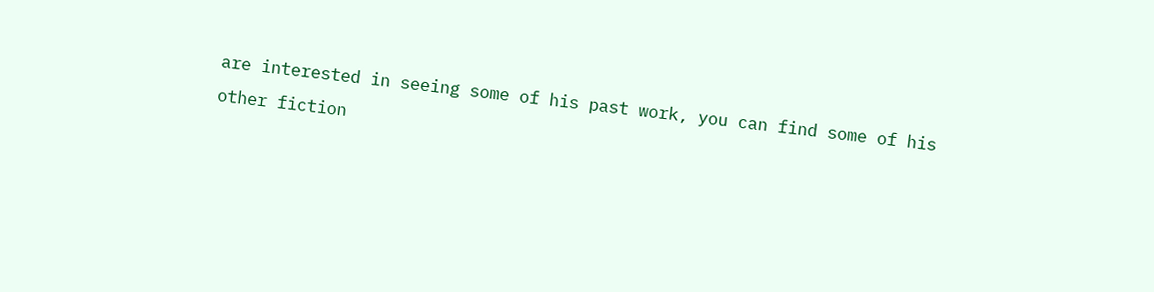are interested in seeing some of his past work, you can find some of his
other fiction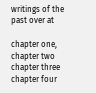writings of the past over at

chapter one,       chapter two        chapter three        chapter four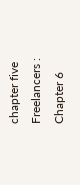chapter five
Freelancers : Chapter 6